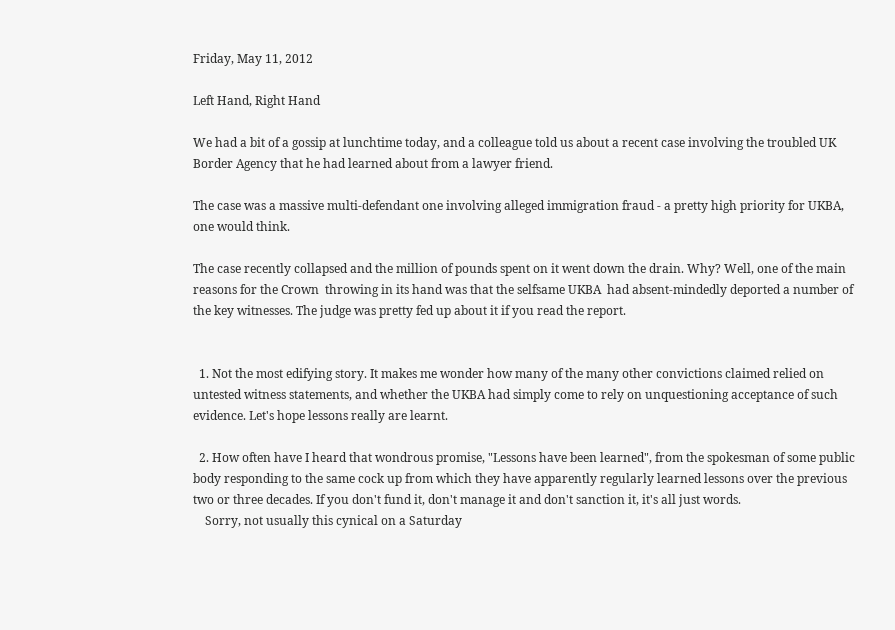Friday, May 11, 2012

Left Hand, Right Hand

We had a bit of a gossip at lunchtime today, and a colleague told us about a recent case involving the troubled UK Border Agency that he had learned about from a lawyer friend.

The case was a massive multi-defendant one involving alleged immigration fraud - a pretty high priority for UKBA, one would think.

The case recently collapsed and the million of pounds spent on it went down the drain. Why? Well, one of the main reasons for the Crown  throwing in its hand was that the selfsame UKBA  had absent-mindedly deported a number of the key witnesses. The judge was pretty fed up about it if you read the report.


  1. Not the most edifying story. It makes me wonder how many of the many other convictions claimed relied on untested witness statements, and whether the UKBA had simply come to rely on unquestioning acceptance of such evidence. Let's hope lessons really are learnt.

  2. How often have I heard that wondrous promise, "Lessons have been learned", from the spokesman of some public body responding to the same cock up from which they have apparently regularly learned lessons over the previous two or three decades. If you don't fund it, don't manage it and don't sanction it, it's all just words.
    Sorry, not usually this cynical on a Saturday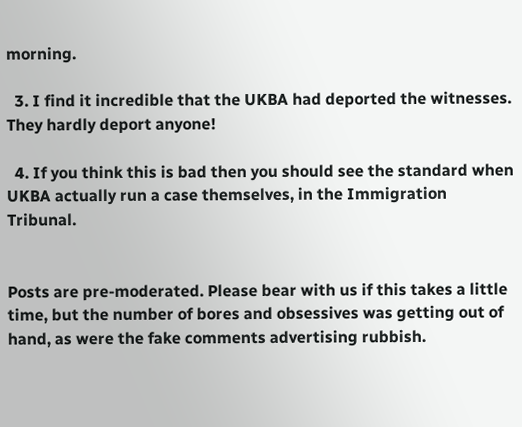morning.

  3. I find it incredible that the UKBA had deported the witnesses. They hardly deport anyone!

  4. If you think this is bad then you should see the standard when UKBA actually run a case themselves, in the Immigration Tribunal.


Posts are pre-moderated. Please bear with us if this takes a little time, but the number of bores and obsessives was getting out of hand, as were the fake comments advertising rubbish.